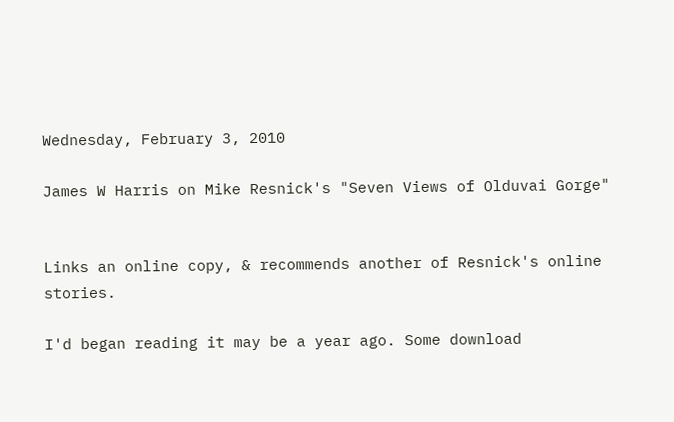Wednesday, February 3, 2010

James W Harris on Mike Resnick's "Seven Views of Olduvai Gorge"


Links an online copy, & recommends another of Resnick's online stories.

I'd began reading it may be a year ago. Some download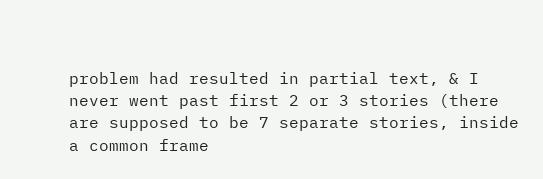problem had resulted in partial text, & I never went past first 2 or 3 stories (there are supposed to be 7 separate stories, inside a common frame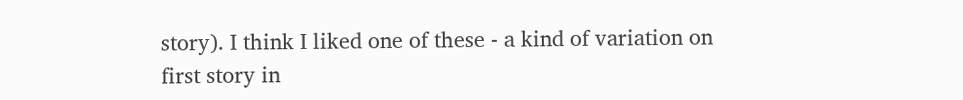story). I think I liked one of these - a kind of variation on first story in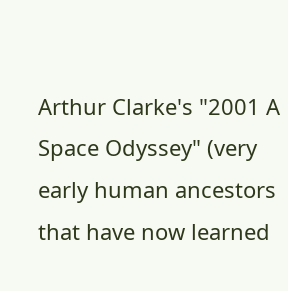Arthur Clarke's "2001 A Space Odyssey" (very early human ancestors that have now learned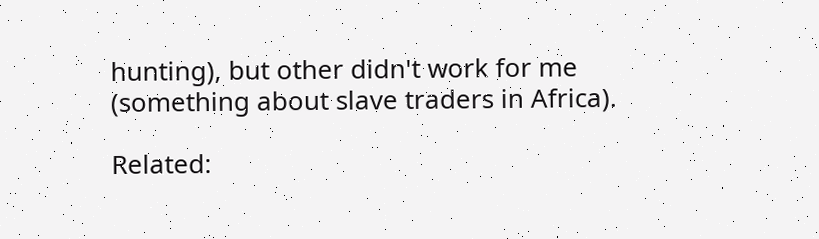hunting), but other didn't work for me (something about slave traders in Africa).

Related: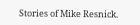Stories of Mike Resnick.